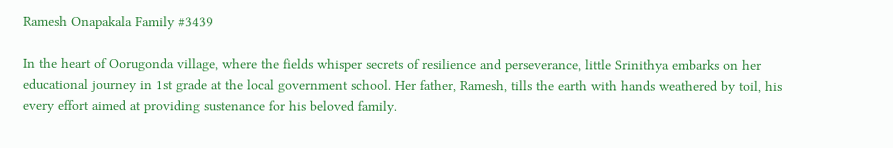Ramesh Onapakala Family #3439

In the heart of Oorugonda village, where the fields whisper secrets of resilience and perseverance, little Srinithya embarks on her educational journey in 1st grade at the local government school. Her father, Ramesh, tills the earth with hands weathered by toil, his every effort aimed at providing sustenance for his beloved family.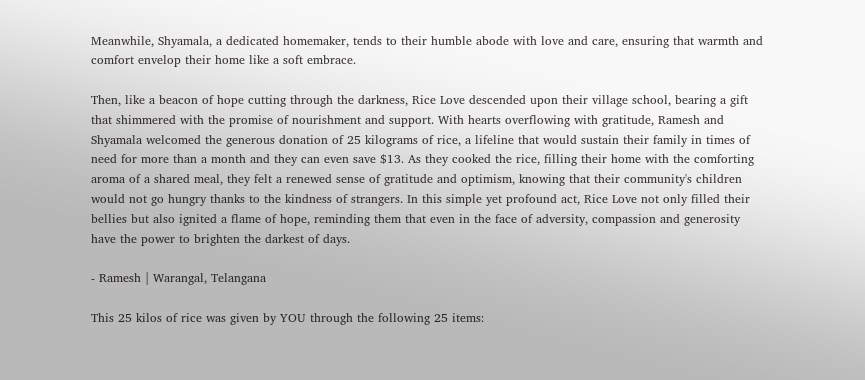Meanwhile, Shyamala, a dedicated homemaker, tends to their humble abode with love and care, ensuring that warmth and comfort envelop their home like a soft embrace.

Then, like a beacon of hope cutting through the darkness, Rice Love descended upon their village school, bearing a gift that shimmered with the promise of nourishment and support. With hearts overflowing with gratitude, Ramesh and Shyamala welcomed the generous donation of 25 kilograms of rice, a lifeline that would sustain their family in times of need for more than a month and they can even save $13. As they cooked the rice, filling their home with the comforting aroma of a shared meal, they felt a renewed sense of gratitude and optimism, knowing that their community's children would not go hungry thanks to the kindness of strangers. In this simple yet profound act, Rice Love not only filled their bellies but also ignited a flame of hope, reminding them that even in the face of adversity, compassion and generosity have the power to brighten the darkest of days.

- Ramesh | Warangal, Telangana

This 25 kilos of rice was given by YOU through the following 25 items: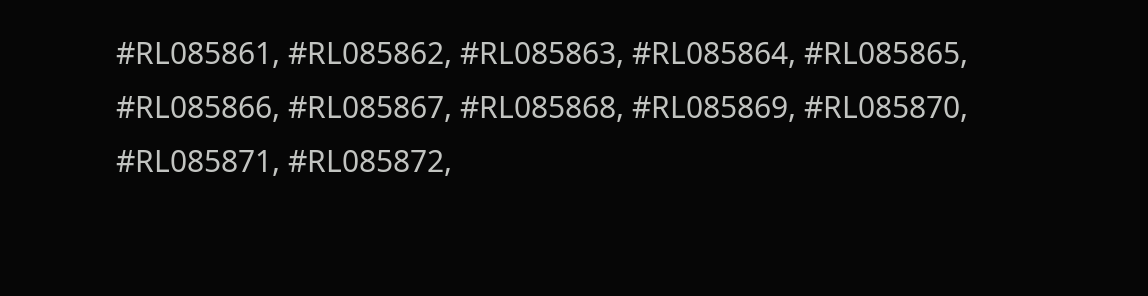#RL085861, #RL085862, #RL085863, #RL085864, #RL085865, #RL085866, #RL085867, #RL085868, #RL085869, #RL085870, #RL085871, #RL085872,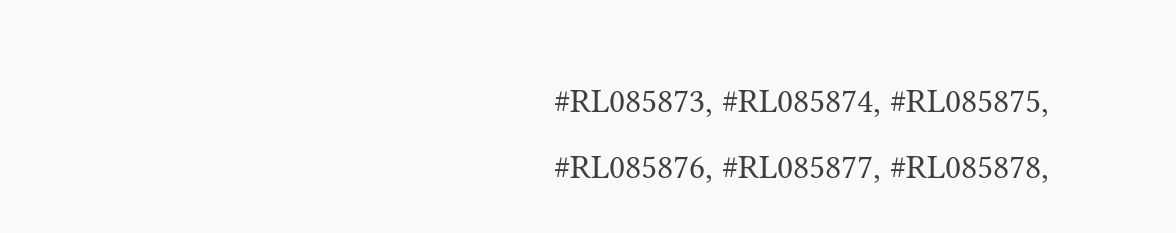#RL085873, #RL085874, #RL085875, #RL085876, #RL085877, #RL085878,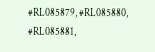#RL085879, #RL085880, #RL085881,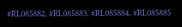#RL085882, #RL085883, #RL085884, #RL085885